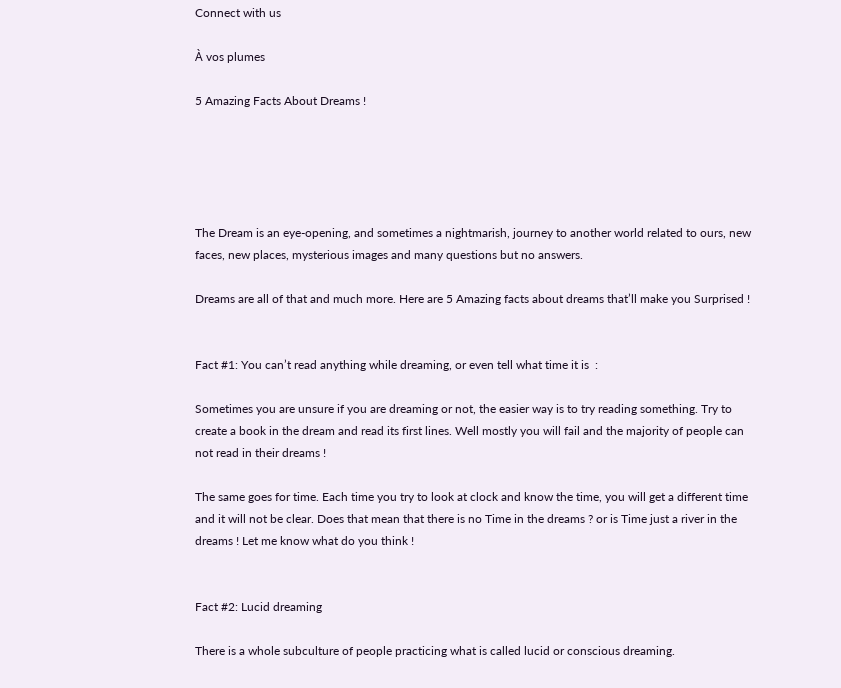Connect with us

À vos plumes

5 Amazing Facts About Dreams !





The Dream is an eye-opening, and sometimes a nightmarish, journey to another world related to ours, new faces, new places, mysterious images and many questions but no answers.

Dreams are all of that and much more. Here are 5 Amazing facts about dreams that’ll make you Surprised !


Fact #1: You can’t read anything while dreaming, or even tell what time it is  :

Sometimes you are unsure if you are dreaming or not, the easier way is to try reading something. Try to create a book in the dream and read its first lines. Well mostly you will fail and the majority of people can not read in their dreams !

The same goes for time. Each time you try to look at clock and know the time, you will get a different time and it will not be clear. Does that mean that there is no Time in the dreams ? or is Time just a river in the dreams ! Let me know what do you think !


Fact #2: Lucid dreaming

There is a whole subculture of people practicing what is called lucid or conscious dreaming.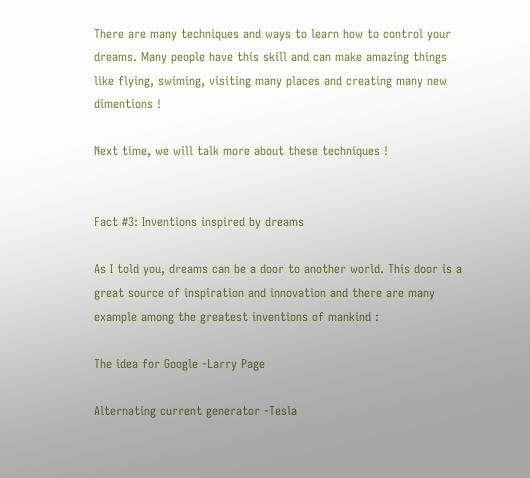There are many techniques and ways to learn how to control your dreams. Many people have this skill and can make amazing things like flying, swiming, visiting many places and creating many new dimentions !

Next time, we will talk more about these techniques !


Fact #3: Inventions inspired by dreams

As I told you, dreams can be a door to another world. This door is a great source of inspiration and innovation and there are many example among the greatest inventions of mankind :

The idea for Google -Larry Page

Alternating current generator -Tesla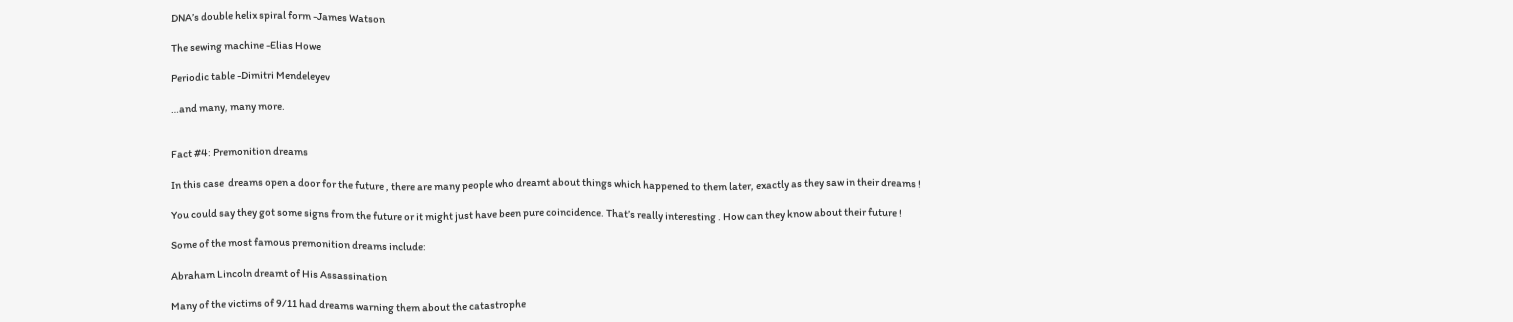DNA’s double helix spiral form -James Watson

The sewing machine -Elias Howe

Periodic table -Dimitri Mendeleyev

…and many, many more.


Fact #4: Premonition dreams

In this case  dreams open a door for the future , there are many people who dreamt about things which happened to them later, exactly as they saw in their dreams !

You could say they got some signs from the future or it might just have been pure coincidence. That’s really interesting . How can they know about their future !

Some of the most famous premonition dreams include:

Abraham Lincoln dreamt of His Assassination

Many of the victims of 9/11 had dreams warning them about the catastrophe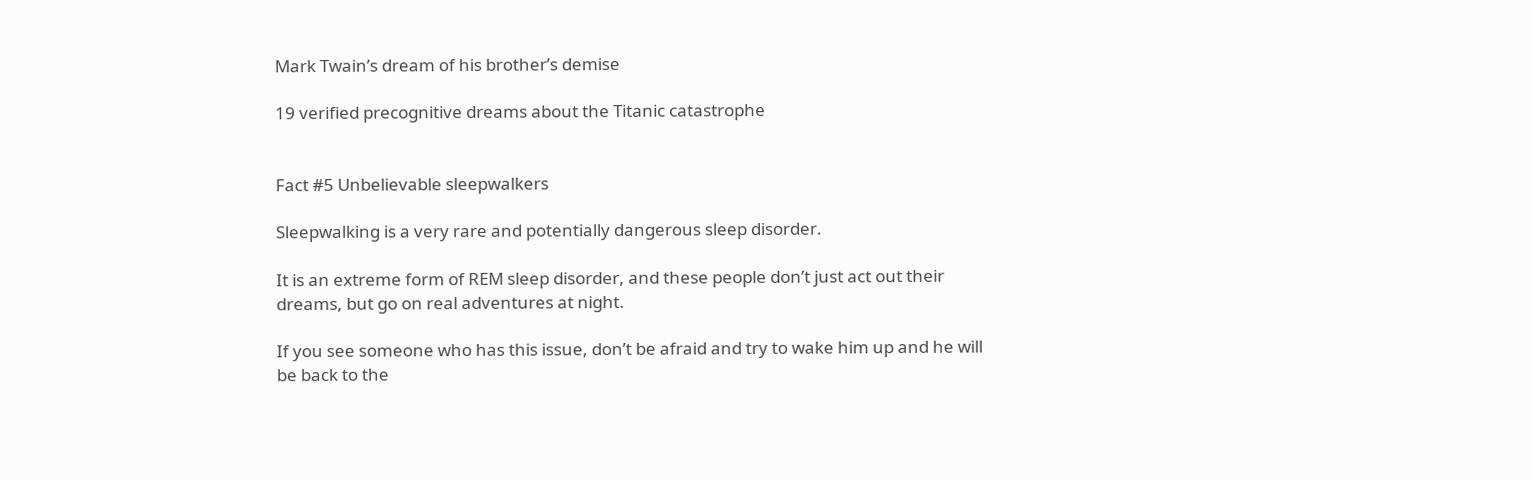Mark Twain’s dream of his brother’s demise

19 verified precognitive dreams about the Titanic catastrophe


Fact #5 Unbelievable sleepwalkers

Sleepwalking is a very rare and potentially dangerous sleep disorder.

It is an extreme form of REM sleep disorder, and these people don’t just act out their dreams, but go on real adventures at night.

If you see someone who has this issue, don’t be afraid and try to wake him up and he will be back to the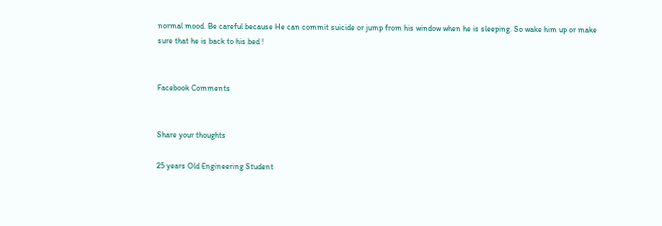normal mood. Be careful because He can commit suicide or jump from his window when he is sleeping. So wake him up or make sure that he is back to his bed !


Facebook Comments


Share your thoughts

25 years Old Engineering Student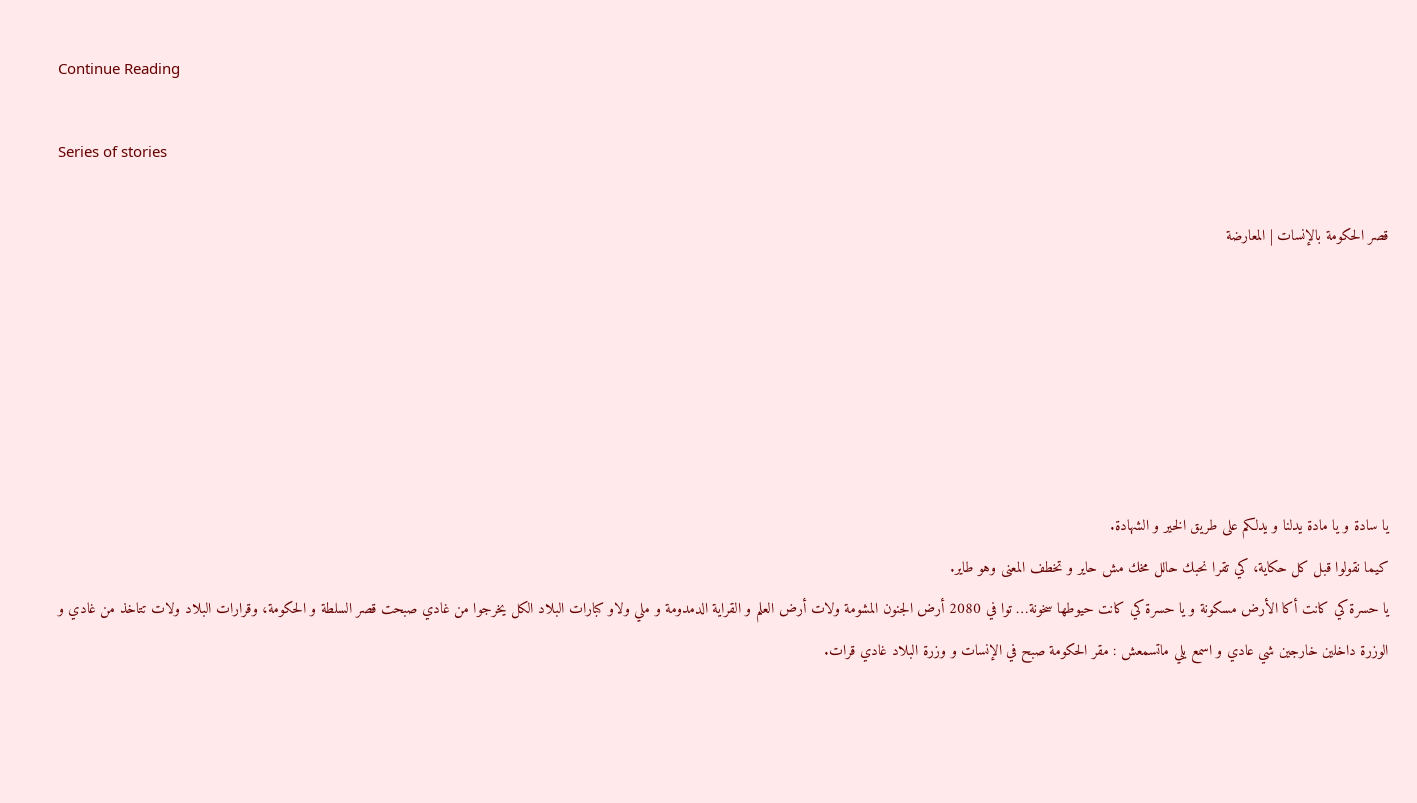Continue Reading

Series of stories

قصر الحكومة بالإنسات | المعارضة






يا سادة و يا مادة يدلنا و يدلكم على طريق الخير و الشهادة.
كيما نقولوا قبل كل حكاية، كي تقرا نحبك حالل مخك مش حاير و تخطف المعنى وهو طاير.
يا حسرة كي كانت أكا الأرض مسكونة و يا حسرة كي كانت حيوطها سخونة… توا في 2080 أرض الجنون المشومة ولات أرض العلم و القراية الدمدومة و ملي ولاو كبارات البلاد الكل يخرجوا من غادي صبحت قصر السلطة و الحكومة، وقرارات البلاد ولات تتاخذ من غادي و الوزرة داخلين خارجين شي عادي و اسمع يلي ماتسمعش : مقر الحكومة صبح في الإنسات و وزرة البلاد غادي قرات.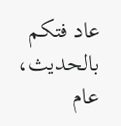عاد فتكم بالحديث، عام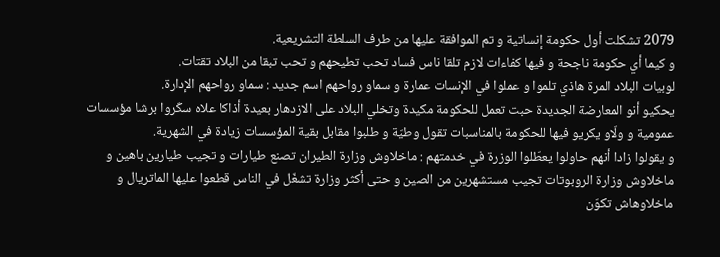2079 تشكلت أول حكومة إنساتية و تم الموافقة عليها من طرف السلطة التشريعية.
و كيما أي حكومة ناجحة و فيها كفاءات لازم تلقا ناس فساد تحب تطيحهم و تحب تبقا من البلاد تقتات.
لوبيات البلاد المرة هاذي تلموا و عملوا في الإنسات عمارة و سماو رواحهم اسم جديد : سماو رواحهم الإدارة.
يحكيو أنو المعارضة الجديدة حبت تعمل للحكومة مكيدة وتخلي البلاد على الازدهار بعيدة أذاكا علاه سكّروا برشا مؤسسات عمومية و ولّاو يكريو فيها للحكومة بالمناسبات تقول وطيّة و طلبوا مقابل بقية المؤسسات زيادة في الشهرية.
و يقولوا زادا أنهم حاولوا يعطّلوا الوزرة في خدمتهم : ماخلاوش وزارة الطيران تصنع طيارات و تجيب طيارين باهين و ماخلاوش وزارة الروبوتات تجيب مستشهرين من الصين و حتى أكثر وزارة تشغّل في الناس قطعوا عليها الماتريال و ماخلاوهاش تكوّن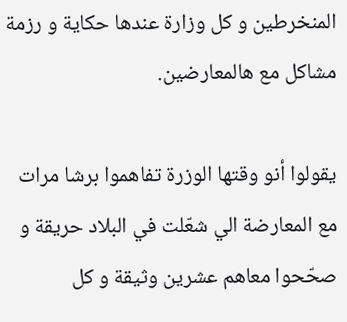المنخرطين و كل وزارة عندها حكاية و رزمة مشاكل مع هالمعارضين.

يقولوا أنو وقتها الوزرة تفاهموا برشا مرات مع المعارضة الي شعّلت في البلاد حريقة و صحّحوا معاهم عشرين وثيقة و كل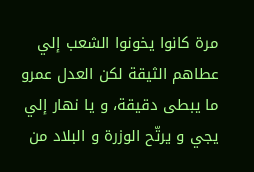مرة كانوا يخونوا الشعب إلي عطاهم الثيقة لكن العدل عمرو ما يبطى دقيقة، و يا نهار إلي يجي و يرتّح الوزرة و البلاد من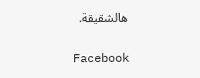هالشقيقة.

Facebook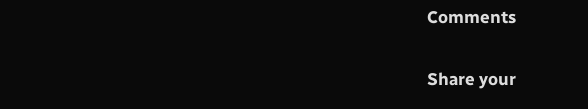Comments


Share your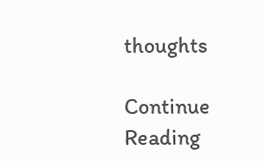thoughts

Continue Reading